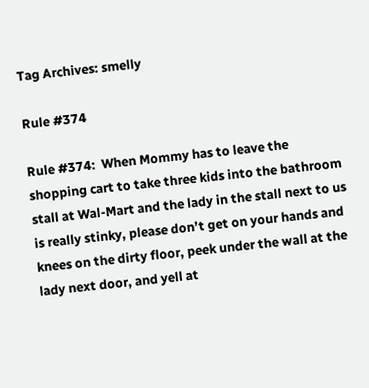Tag Archives: smelly

Rule #374

Rule #374:  When Mommy has to leave the shopping cart to take three kids into the bathroom stall at Wal-Mart and the lady in the stall next to us is really stinky, please don’t get on your hands and knees on the dirty floor, peek under the wall at the lady next door, and yell at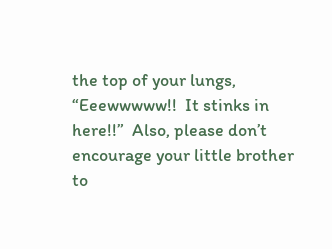the top of your lungs, “Eeewwwww!!  It stinks in here!!”  Also, please don’t encourage your little brother to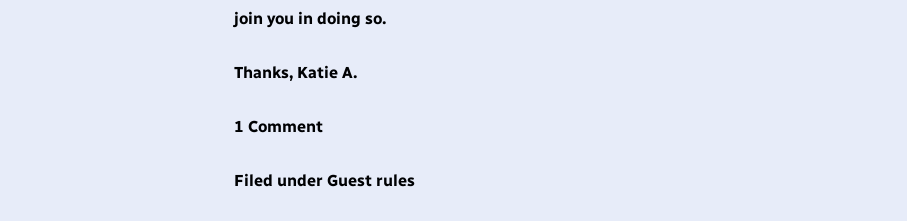join you in doing so.

Thanks, Katie A.

1 Comment

Filed under Guest rules